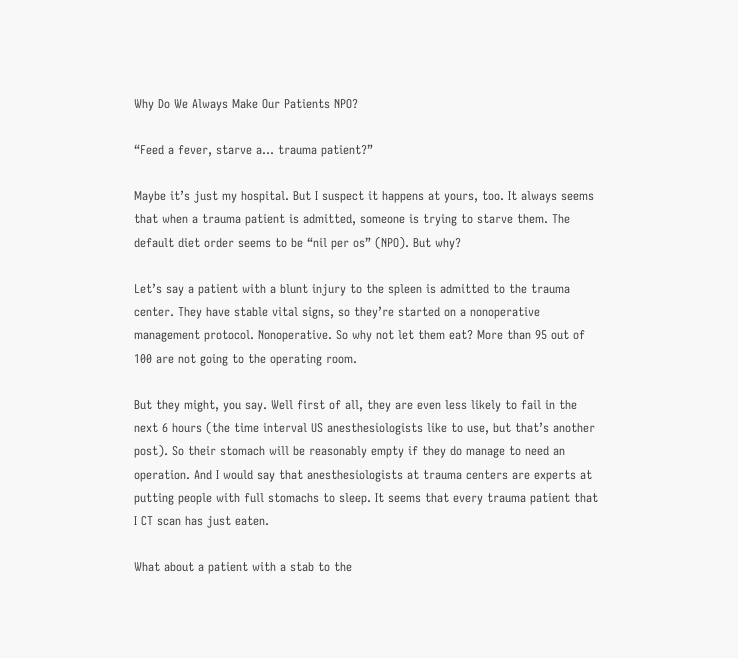Why Do We Always Make Our Patients NPO?

“Feed a fever, starve a… trauma patient?”

Maybe it’s just my hospital. But I suspect it happens at yours, too. It always seems that when a trauma patient is admitted, someone is trying to starve them. The default diet order seems to be “nil per os” (NPO). But why?

Let’s say a patient with a blunt injury to the spleen is admitted to the trauma center. They have stable vital signs, so they’re started on a nonoperative management protocol. Nonoperative. So why not let them eat? More than 95 out of 100 are not going to the operating room.

But they might, you say. Well first of all, they are even less likely to fail in the next 6 hours (the time interval US anesthesiologists like to use, but that’s another post). So their stomach will be reasonably empty if they do manage to need an operation. And I would say that anesthesiologists at trauma centers are experts at putting people with full stomachs to sleep. It seems that every trauma patient that I CT scan has just eaten.

What about a patient with a stab to the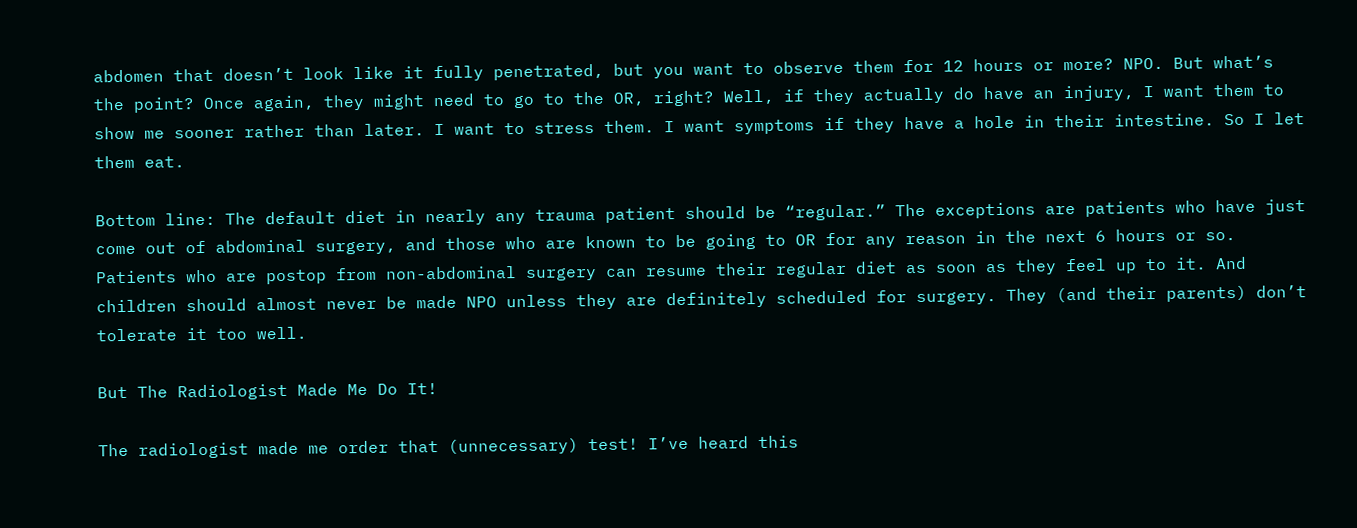abdomen that doesn’t look like it fully penetrated, but you want to observe them for 12 hours or more? NPO. But what’s the point? Once again, they might need to go to the OR, right? Well, if they actually do have an injury, I want them to show me sooner rather than later. I want to stress them. I want symptoms if they have a hole in their intestine. So I let them eat.

Bottom line: The default diet in nearly any trauma patient should be “regular.” The exceptions are patients who have just come out of abdominal surgery, and those who are known to be going to OR for any reason in the next 6 hours or so. Patients who are postop from non-abdominal surgery can resume their regular diet as soon as they feel up to it. And children should almost never be made NPO unless they are definitely scheduled for surgery. They (and their parents) don’t tolerate it too well.

But The Radiologist Made Me Do It!

The radiologist made me order that (unnecessary) test! I’ve heard this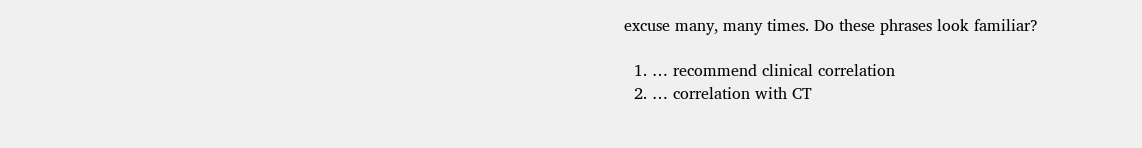excuse many, many times. Do these phrases look familiar?

  1. … recommend clinical correlation
  2. … correlation with CT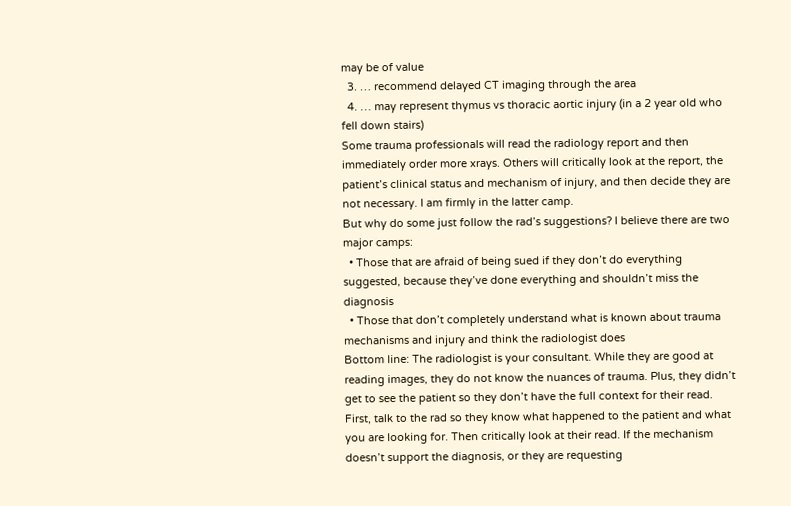may be of value
  3. … recommend delayed CT imaging through the area
  4. … may represent thymus vs thoracic aortic injury (in a 2 year old who fell down stairs)
Some trauma professionals will read the radiology report and then immediately order more xrays. Others will critically look at the report, the patient’s clinical status and mechanism of injury, and then decide they are not necessary. I am firmly in the latter camp.
But why do some just follow the rad’s suggestions? I believe there are two major camps:
  • Those that are afraid of being sued if they don’t do everything suggested, because they’ve done everything and shouldn’t miss the diagnosis
  • Those that don’t completely understand what is known about trauma mechanisms and injury and think the radiologist does
Bottom line: The radiologist is your consultant. While they are good at reading images, they do not know the nuances of trauma. Plus, they didn’t get to see the patient so they don’t have the full context for their read. First, talk to the rad so they know what happened to the patient and what you are looking for. Then critically look at their read. If the mechanism doesn’t support the diagnosis, or they are requesting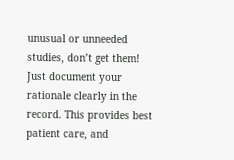unusual or unneeded studies, don’t get them! Just document your rationale clearly in the record. This provides best patient care, and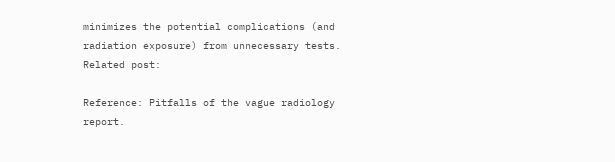minimizes the potential complications (and radiation exposure) from unnecessary tests.
Related post:

Reference: Pitfalls of the vague radiology report.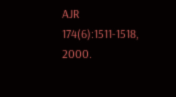AJR 174(6):1511-1518, 2000.